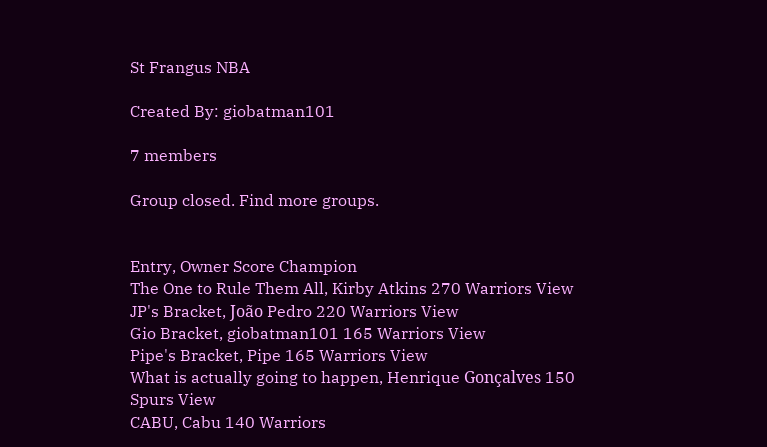St Frangus NBA

Created By: giobatman101

7 members

Group closed. Find more groups.


Entry, Owner Score Champion
The One to Rule Them All, Kirby Atkins 270 Warriors View
JP's Bracket, João Pedro 220 Warriors View
Gio Bracket, giobatman101 165 Warriors View
Pipe's Bracket, Pipe 165 Warriors View
What is actually going to happen, Henrique Gonçalves 150 Spurs View
CABU, Cabu 140 Warriors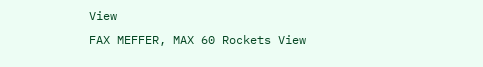View
FAX MEFFER, MAX 60 Rockets View